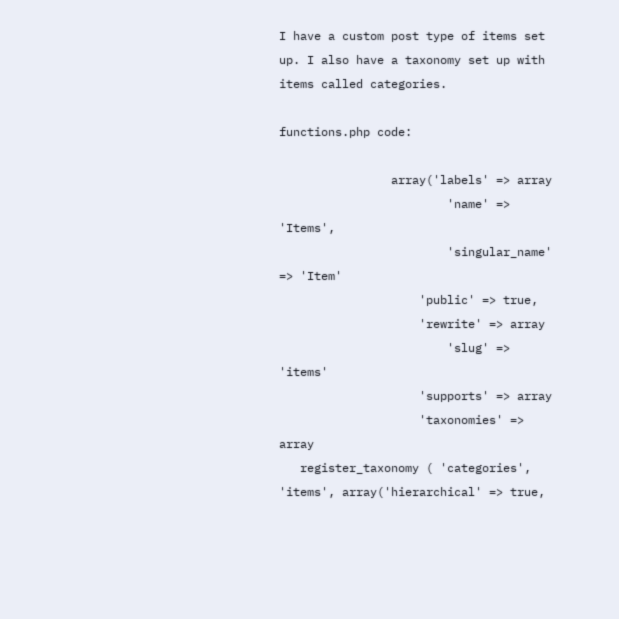I have a custom post type of items set up. I also have a taxonomy set up with items called categories.

functions.php code:

                array('labels' => array
                        'name' => 'Items',
                        'singular_name' => 'Item'
                    'public' => true,
                    'rewrite' => array
                        'slug' => 'items'
                    'supports' => array
                    'taxonomies' => array
   register_taxonomy ( 'categories', 'items', array('hierarchical' => true,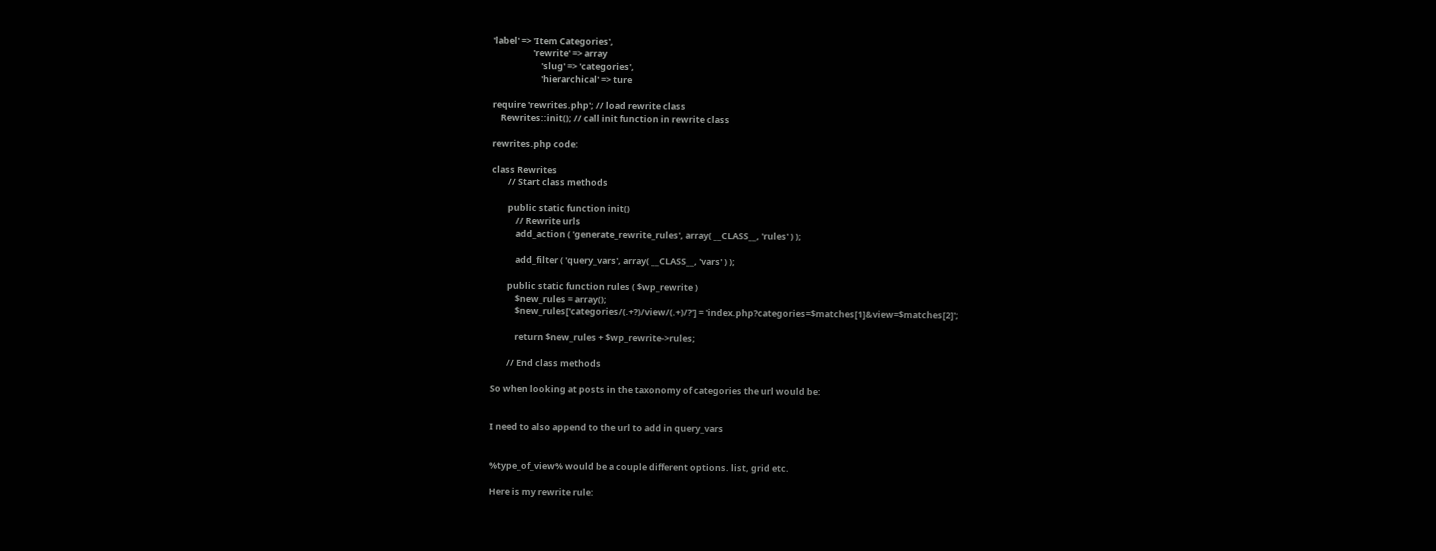'label' => 'Item Categories',
                    'rewrite' => array
                        'slug' => 'categories',
                        'hierarchical' => ture

require 'rewrites.php'; // load rewrite class
    Rewrites::init(); // call init function in rewrite class

rewrites.php code:

class Rewrites
        // Start class methods

        public static function init()
            // Rewrite urls
            add_action ( 'generate_rewrite_rules', array( __CLASS__, 'rules' ) );

            add_filter ( 'query_vars', array( __CLASS__, 'vars' ) );

        public static function rules ( $wp_rewrite )
            $new_rules = array();
            $new_rules['categories/(.+?)/view/(.+)/?'] = 'index.php?categories=$matches[1]&view=$matches[2]';

            return $new_rules + $wp_rewrite->rules;

        // End class methods

So when looking at posts in the taxonomy of categories the url would be:


I need to also append to the url to add in query_vars


%type_of_view% would be a couple different options. list, grid etc.

Here is my rewrite rule: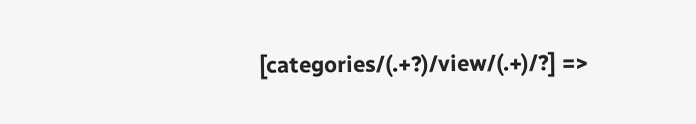[categories/(.+?)/view/(.+)/?] =>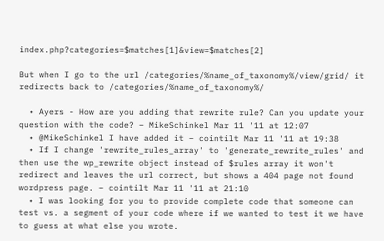index.php?categories=$matches[1]&view=$matches[2]

But when I go to the url /categories/%name_of_taxonomy%/view/grid/ it redirects back to /categories/%name_of_taxonomy%/

  • Ayers - How are you adding that rewrite rule? Can you update your question with the code? – MikeSchinkel Mar 11 '11 at 12:07
  • @MikeSchinkel I have added it – cointilt Mar 11 '11 at 19:38
  • If I change 'rewrite_rules_array' to 'generate_rewrite_rules' and then use the wp_rewrite object instead of $rules array it won't redirect and leaves the url correct, but shows a 404 page not found wordpress page. – cointilt Mar 11 '11 at 21:10
  • I was looking for you to provide complete code that someone can test vs. a segment of your code where if we wanted to test it we have to guess at what else you wrote.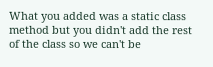What you added was a static class method but you didn't add the rest of the class so we can't be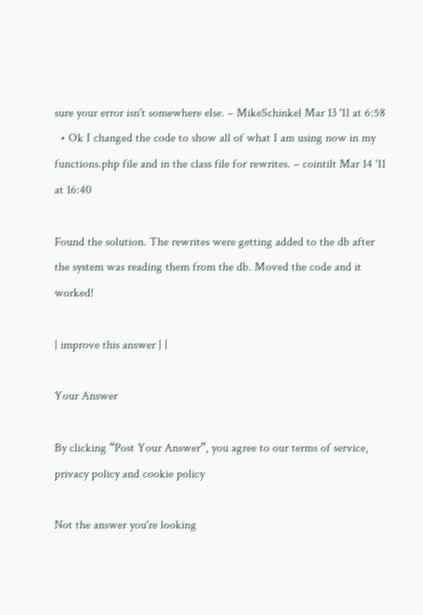sure your error isn't somewhere else. – MikeSchinkel Mar 13 '11 at 6:58
  • Ok I changed the code to show all of what I am using now in my functions.php file and in the class file for rewrites. – cointilt Mar 14 '11 at 16:40

Found the solution. The rewrites were getting added to the db after the system was reading them from the db. Moved the code and it worked!

| improve this answer | |

Your Answer

By clicking “Post Your Answer”, you agree to our terms of service, privacy policy and cookie policy

Not the answer you're looking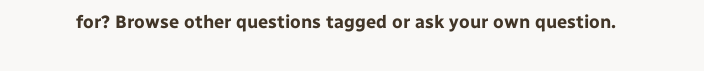for? Browse other questions tagged or ask your own question.